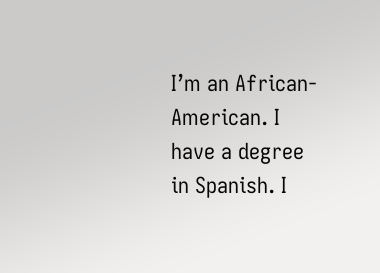I’m an African-American. I have a degree in Spanish. I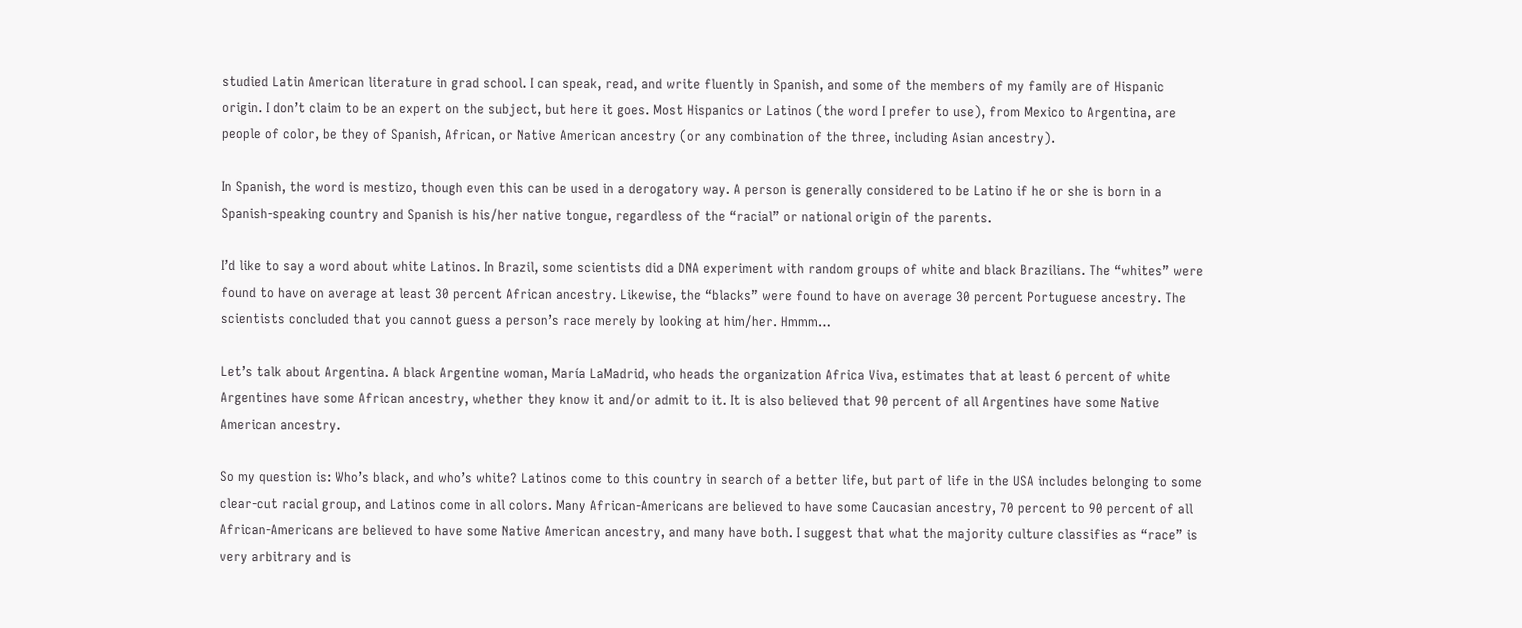studied Latin American literature in grad school. I can speak, read, and write fluently in Spanish, and some of the members of my family are of Hispanic origin. I don’t claim to be an expert on the subject, but here it goes. Most Hispanics or Latinos (the word I prefer to use), from Mexico to Argentina, are people of color, be they of Spanish, African, or Native American ancestry (or any combination of the three, including Asian ancestry).

In Spanish, the word is mestizo, though even this can be used in a derogatory way. A person is generally considered to be Latino if he or she is born in a Spanish-speaking country and Spanish is his/her native tongue, regardless of the “racial” or national origin of the parents.

I’d like to say a word about white Latinos. In Brazil, some scientists did a DNA experiment with random groups of white and black Brazilians. The “whites” were found to have on average at least 30 percent African ancestry. Likewise, the “blacks” were found to have on average 30 percent Portuguese ancestry. The scientists concluded that you cannot guess a person’s race merely by looking at him/her. Hmmm…

Let’s talk about Argentina. A black Argentine woman, María LaMadrid, who heads the organization Africa Viva, estimates that at least 6 percent of white Argentines have some African ancestry, whether they know it and/or admit to it. It is also believed that 90 percent of all Argentines have some Native American ancestry.

So my question is: Who’s black, and who’s white? Latinos come to this country in search of a better life, but part of life in the USA includes belonging to some clear-cut racial group, and Latinos come in all colors. Many African-Americans are believed to have some Caucasian ancestry, 70 percent to 90 percent of all African-Americans are believed to have some Native American ancestry, and many have both. I suggest that what the majority culture classifies as “race” is very arbitrary and is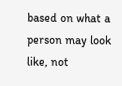based on what a person may look like, not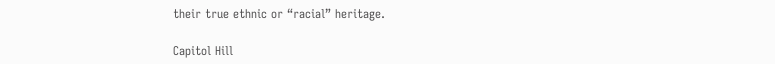their true ethnic or “racial” heritage.

Capitol Hill